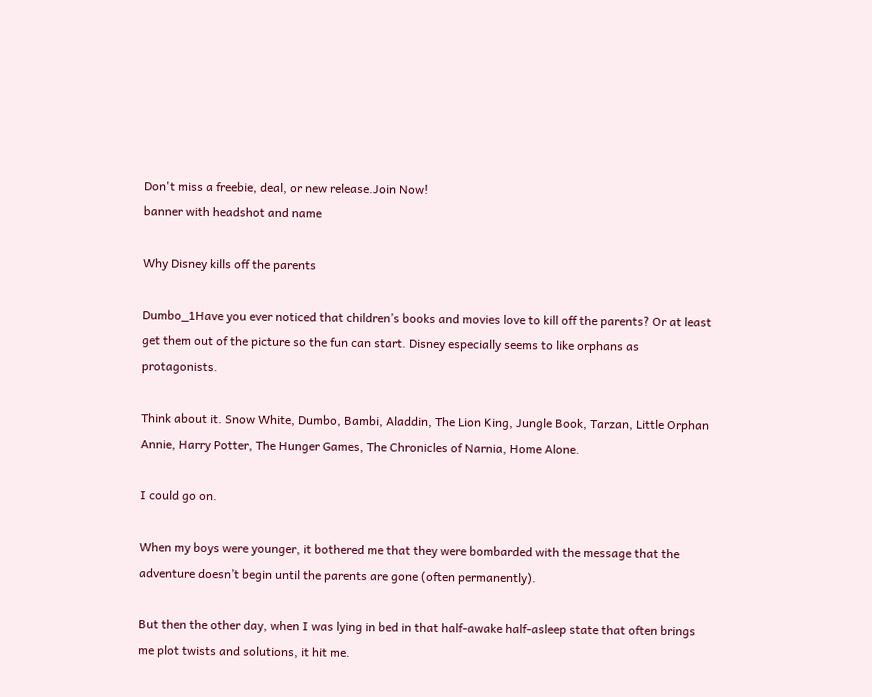Don't miss a freebie, deal, or new release.Join Now!
banner with headshot and name

Why Disney kills off the parents

Dumbo_1Have you ever noticed that children’s books and movies love to kill off the parents? Or at least get them out of the picture so the fun can start. Disney especially seems to like orphans as protagonists.

Think about it. Snow White, Dumbo, Bambi, Aladdin, The Lion King, Jungle Book, Tarzan, Little Orphan Annie, Harry Potter, The Hunger Games, The Chronicles of Narnia, Home Alone.

I could go on.

When my boys were younger, it bothered me that they were bombarded with the message that the adventure doesn’t begin until the parents are gone (often permanently).

But then the other day, when I was lying in bed in that half-awake half-asleep state that often brings me plot twists and solutions, it hit me.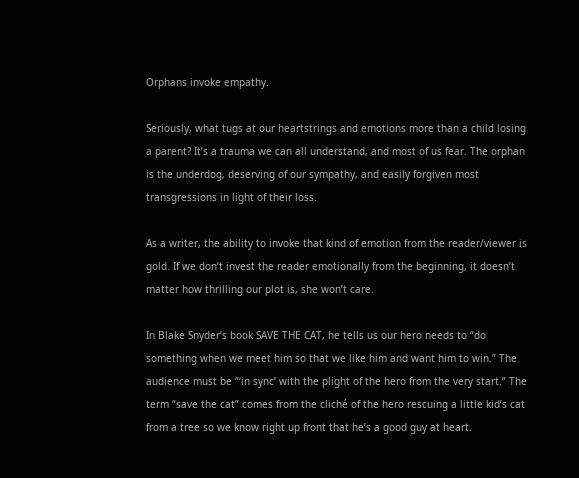Orphans invoke empathy.

Seriously, what tugs at our heartstrings and emotions more than a child losing a parent? It’s a trauma we can all understand, and most of us fear. The orphan is the underdog, deserving of our sympathy, and easily forgiven most transgressions in light of their loss.

As a writer, the ability to invoke that kind of emotion from the reader/viewer is gold. If we don’t invest the reader emotionally from the beginning, it doesn’t matter how thrilling our plot is, she won’t care.

In Blake Snyder’s book SAVE THE CAT, he tells us our hero needs to “do something when we meet him so that we like him and want him to win.” The audience must be “‘in sync’ with the plight of the hero from the very start.” The term “save the cat” comes from the cliché of the hero rescuing a little kid’s cat from a tree so we know right up front that he’s a good guy at heart.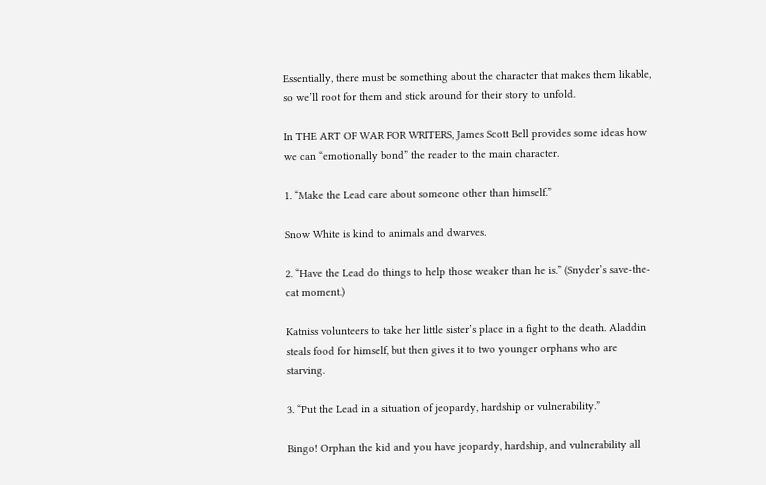Essentially, there must be something about the character that makes them likable, so we’ll root for them and stick around for their story to unfold.

In THE ART OF WAR FOR WRITERS, James Scott Bell provides some ideas how we can “emotionally bond” the reader to the main character.

1. “Make the Lead care about someone other than himself.”

Snow White is kind to animals and dwarves.

2. “Have the Lead do things to help those weaker than he is.” (Snyder’s save-the-cat moment.)

Katniss volunteers to take her little sister’s place in a fight to the death. Aladdin steals food for himself, but then gives it to two younger orphans who are starving.

3. “Put the Lead in a situation of jeopardy, hardship or vulnerability.”

Bingo! Orphan the kid and you have jeopardy, hardship, and vulnerability all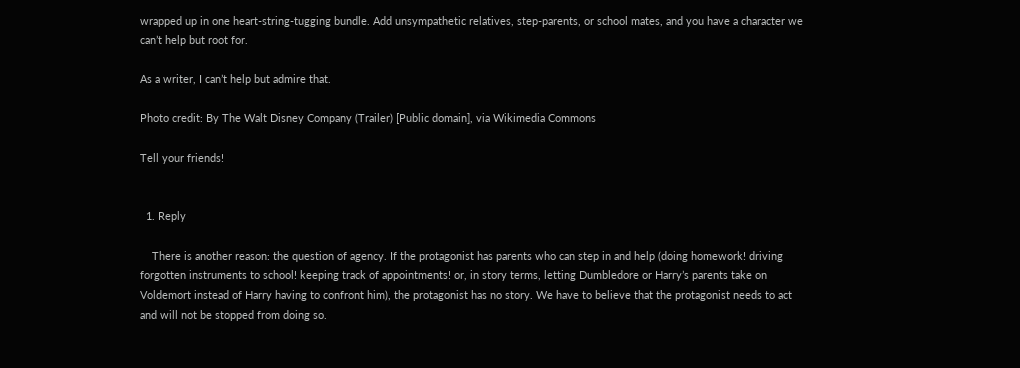wrapped up in one heart-string-tugging bundle. Add unsympathetic relatives, step-parents, or school mates, and you have a character we can’t help but root for.

As a writer, I can’t help but admire that.

Photo credit: By The Walt Disney Company (Trailer) [Public domain], via Wikimedia Commons

Tell your friends!


  1. Reply

    There is another reason: the question of agency. If the protagonist has parents who can step in and help (doing homework! driving forgotten instruments to school! keeping track of appointments! or, in story terms, letting Dumbledore or Harry’s parents take on Voldemort instead of Harry having to confront him), the protagonist has no story. We have to believe that the protagonist needs to act and will not be stopped from doing so.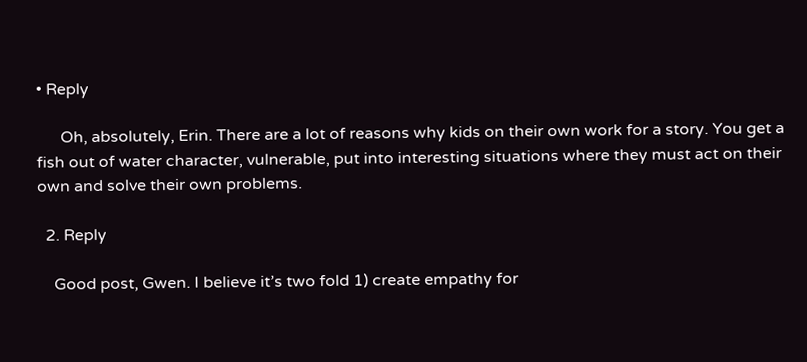• Reply

      Oh, absolutely, Erin. There are a lot of reasons why kids on their own work for a story. You get a fish out of water character, vulnerable, put into interesting situations where they must act on their own and solve their own problems.

  2. Reply

    Good post, Gwen. I believe it’s two fold 1) create empathy for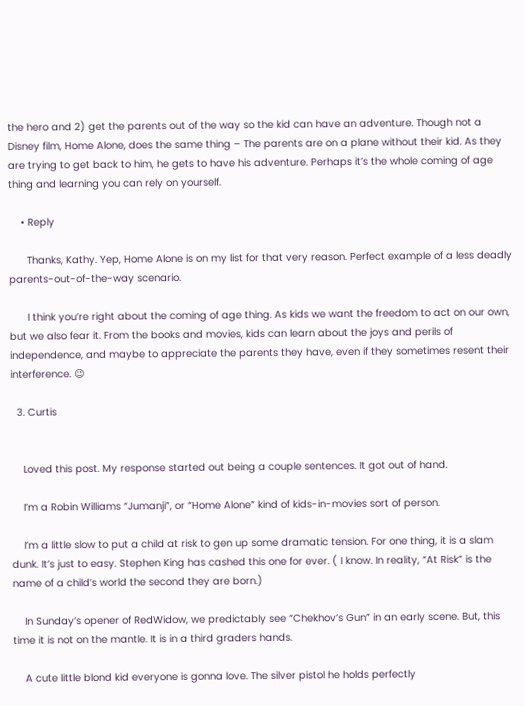the hero and 2) get the parents out of the way so the kid can have an adventure. Though not a Disney film, Home Alone, does the same thing – The parents are on a plane without their kid. As they are trying to get back to him, he gets to have his adventure. Perhaps it’s the whole coming of age thing and learning you can rely on yourself.

    • Reply

      Thanks, Kathy. Yep, Home Alone is on my list for that very reason. Perfect example of a less deadly parents-out-of-the-way scenario.

      I think you’re right about the coming of age thing. As kids we want the freedom to act on our own, but we also fear it. From the books and movies, kids can learn about the joys and perils of independence, and maybe to appreciate the parents they have, even if they sometimes resent their interference. 😉

  3. Curtis


    Loved this post. My response started out being a couple sentences. It got out of hand.

    I’m a Robin Williams “Jumanji”, or “Home Alone” kind of kids-in-movies sort of person.

    I’m a little slow to put a child at risk to gen up some dramatic tension. For one thing, it is a slam dunk. It’s just to easy. Stephen King has cashed this one for ever. ( I know. In reality, “At Risk” is the name of a child’s world the second they are born.)

    In Sunday’s opener of RedWidow, we predictably see “Chekhov’s Gun” in an early scene. But, this time it is not on the mantle. It is in a third graders hands.

    A cute little blond kid everyone is gonna love. The silver pistol he holds perfectly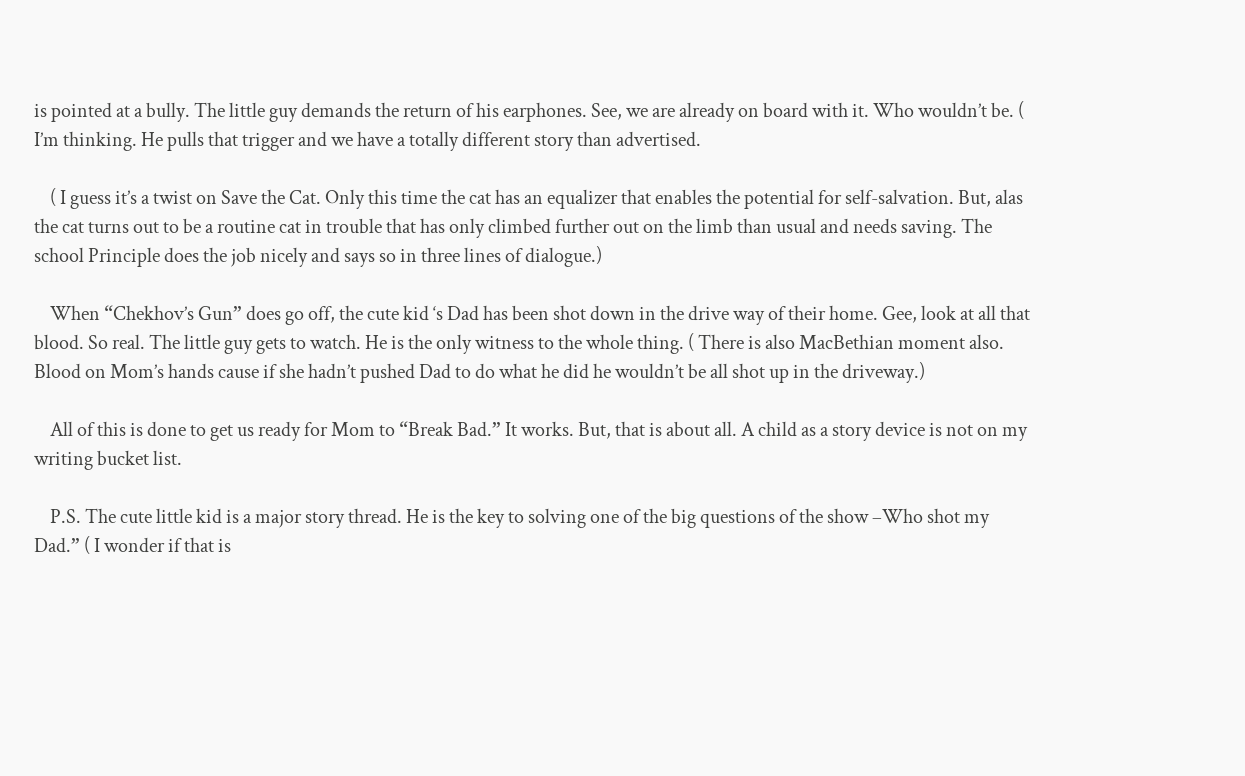is pointed at a bully. The little guy demands the return of his earphones. See, we are already on board with it. Who wouldn’t be. ( I’m thinking. He pulls that trigger and we have a totally different story than advertised.

    ( I guess it’s a twist on Save the Cat. Only this time the cat has an equalizer that enables the potential for self-salvation. But, alas the cat turns out to be a routine cat in trouble that has only climbed further out on the limb than usual and needs saving. The school Principle does the job nicely and says so in three lines of dialogue.)

    When “Chekhov’s Gun” does go off, the cute kid ‘s Dad has been shot down in the drive way of their home. Gee, look at all that blood. So real. The little guy gets to watch. He is the only witness to the whole thing. ( There is also MacBethian moment also. Blood on Mom’s hands cause if she hadn’t pushed Dad to do what he did he wouldn’t be all shot up in the driveway.)

    All of this is done to get us ready for Mom to “Break Bad.” It works. But, that is about all. A child as a story device is not on my writing bucket list.

    P.S. The cute little kid is a major story thread. He is the key to solving one of the big questions of the show –Who shot my Dad.” ( I wonder if that is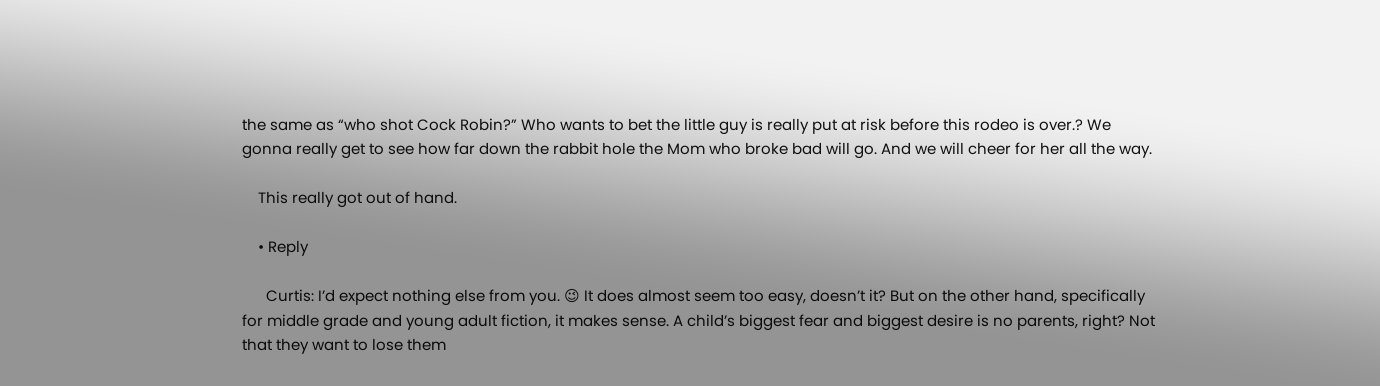the same as “who shot Cock Robin?” Who wants to bet the little guy is really put at risk before this rodeo is over.? We gonna really get to see how far down the rabbit hole the Mom who broke bad will go. And we will cheer for her all the way.

    This really got out of hand.

    • Reply

      Curtis: I’d expect nothing else from you. 😉 It does almost seem too easy, doesn’t it? But on the other hand, specifically for middle grade and young adult fiction, it makes sense. A child’s biggest fear and biggest desire is no parents, right? Not that they want to lose them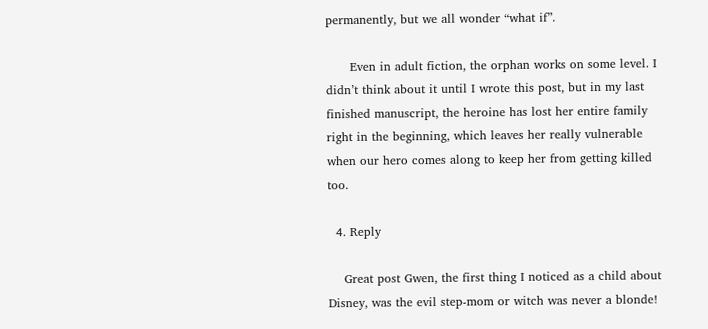permanently, but we all wonder “what if”.

      Even in adult fiction, the orphan works on some level. I didn’t think about it until I wrote this post, but in my last finished manuscript, the heroine has lost her entire family right in the beginning, which leaves her really vulnerable when our hero comes along to keep her from getting killed too.

  4. Reply

    Great post Gwen, the first thing I noticed as a child about Disney, was the evil step-mom or witch was never a blonde!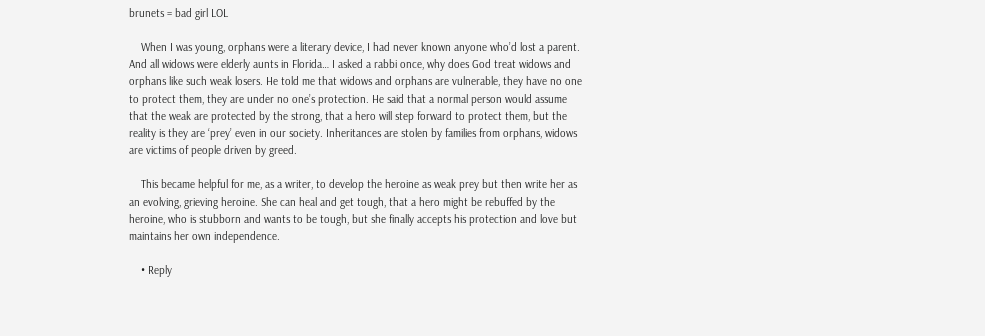brunets = bad girl LOL

    When I was young, orphans were a literary device, I had never known anyone who’d lost a parent. And all widows were elderly aunts in Florida… I asked a rabbi once, why does God treat widows and orphans like such weak losers. He told me that widows and orphans are vulnerable, they have no one to protect them, they are under no one’s protection. He said that a normal person would assume that the weak are protected by the strong, that a hero will step forward to protect them, but the reality is they are ‘prey’ even in our society. Inheritances are stolen by families from orphans, widows are victims of people driven by greed.

    This became helpful for me, as a writer, to develop the heroine as weak prey but then write her as an evolving, grieving heroine. She can heal and get tough, that a hero might be rebuffed by the heroine, who is stubborn and wants to be tough, but she finally accepts his protection and love but maintains her own independence.

    • Reply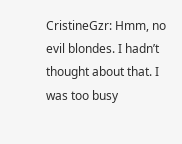CristineGzr: Hmm, no evil blondes. I hadn’t thought about that. I was too busy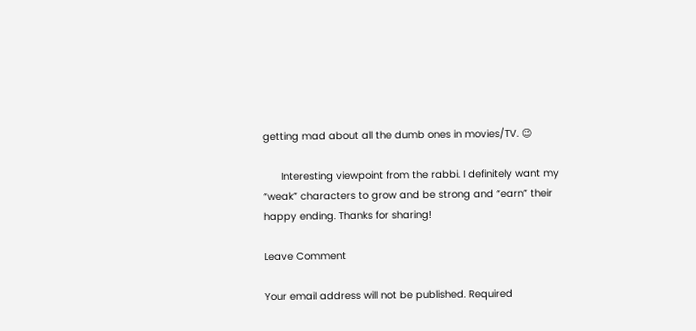getting mad about all the dumb ones in movies/TV. 😉

      Interesting viewpoint from the rabbi. I definitely want my “weak” characters to grow and be strong and “earn” their happy ending. Thanks for sharing!

Leave Comment

Your email address will not be published. Required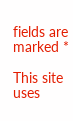fields are marked *

This site uses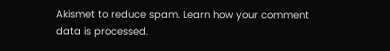Akismet to reduce spam. Learn how your comment data is processed.